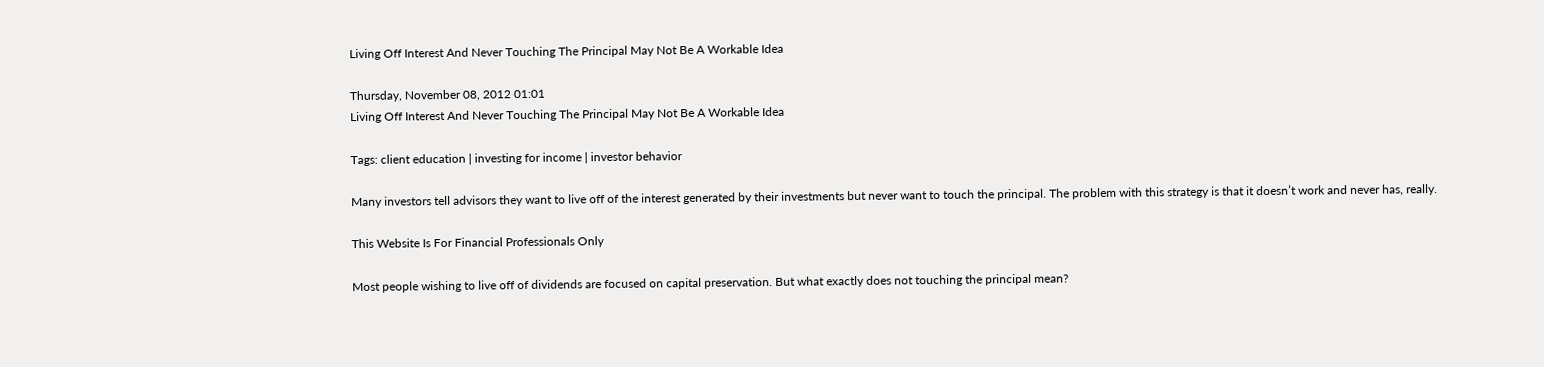Living Off Interest And Never Touching The Principal May Not Be A Workable Idea

Thursday, November 08, 2012 01:01
Living Off Interest And Never Touching The Principal May Not Be A Workable Idea

Tags: client education | investing for income | investor behavior

Many investors tell advisors they want to live off of the interest generated by their investments but never want to touch the principal. The problem with this strategy is that it doesn’t work and never has, really.

This Website Is For Financial Professionals Only

Most people wishing to live off of dividends are focused on capital preservation. But what exactly does not touching the principal mean?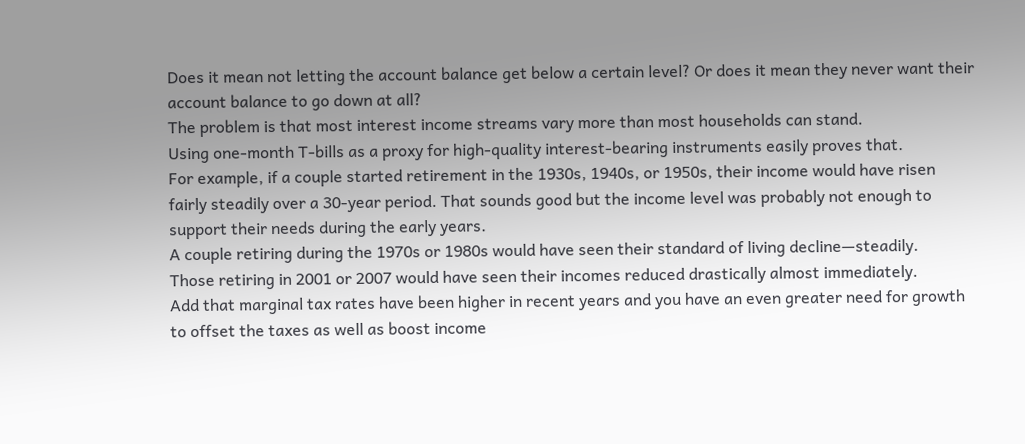Does it mean not letting the account balance get below a certain level? Or does it mean they never want their account balance to go down at all?
The problem is that most interest income streams vary more than most households can stand.
Using one-month T-bills as a proxy for high-quality interest-bearing instruments easily proves that.
For example, if a couple started retirement in the 1930s, 1940s, or 1950s, their income would have risen fairly steadily over a 30-year period. That sounds good but the income level was probably not enough to support their needs during the early years.
A couple retiring during the 1970s or 1980s would have seen their standard of living decline—steadily.
Those retiring in 2001 or 2007 would have seen their incomes reduced drastically almost immediately.
Add that marginal tax rates have been higher in recent years and you have an even greater need for growth to offset the taxes as well as boost income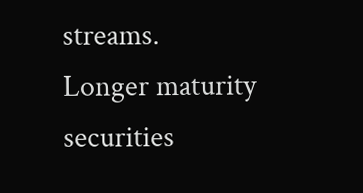streams.
Longer maturity securities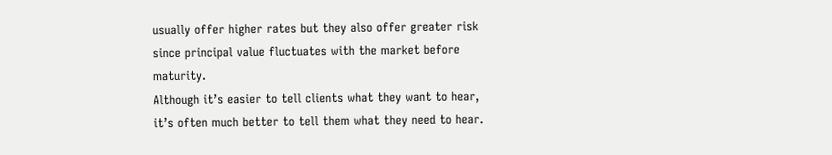usually offer higher rates but they also offer greater risk since principal value fluctuates with the market before maturity.
Although it’s easier to tell clients what they want to hear, it’s often much better to tell them what they need to hear.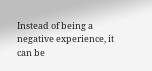Instead of being a negative experience, it can be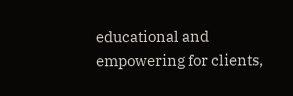educational and empowering for clients,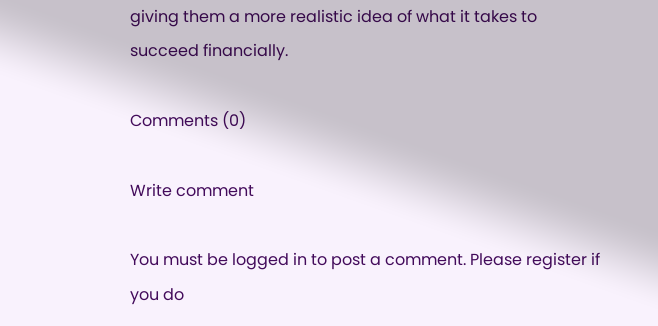giving them a more realistic idea of what it takes to succeed financially.

Comments (0)

Write comment

You must be logged in to post a comment. Please register if you do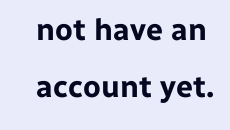not have an account yet.